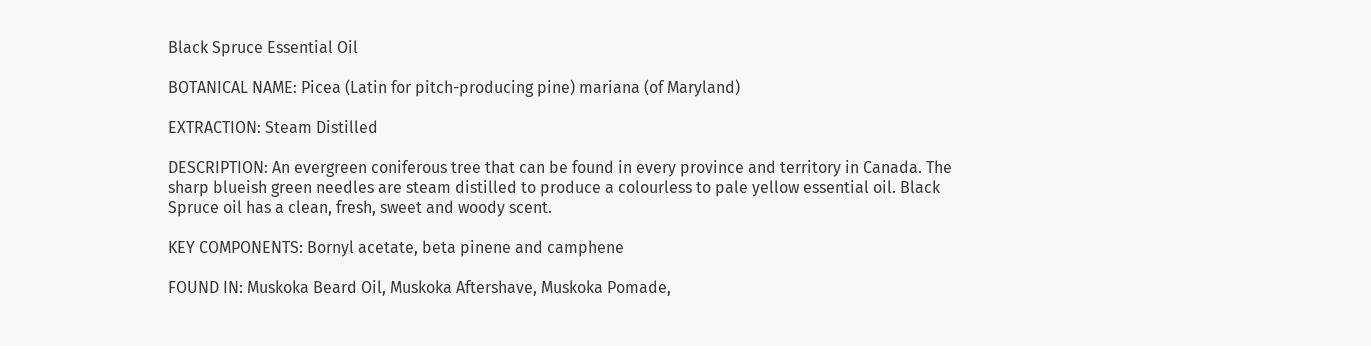Black Spruce Essential Oil

BOTANICAL NAME: Picea (Latin for pitch-producing pine) mariana (of Maryland)

EXTRACTION: Steam Distilled

DESCRIPTION: An evergreen coniferous tree that can be found in every province and territory in Canada. The sharp blueish green needles are steam distilled to produce a colourless to pale yellow essential oil. Black Spruce oil has a clean, fresh, sweet and woody scent.

KEY COMPONENTS: Bornyl acetate, beta pinene and camphene

FOUND IN: Muskoka Beard Oil, Muskoka Aftershave, Muskoka Pomade,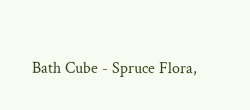Bath Cube - Spruce Flora,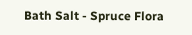Bath Salt - Spruce Flora